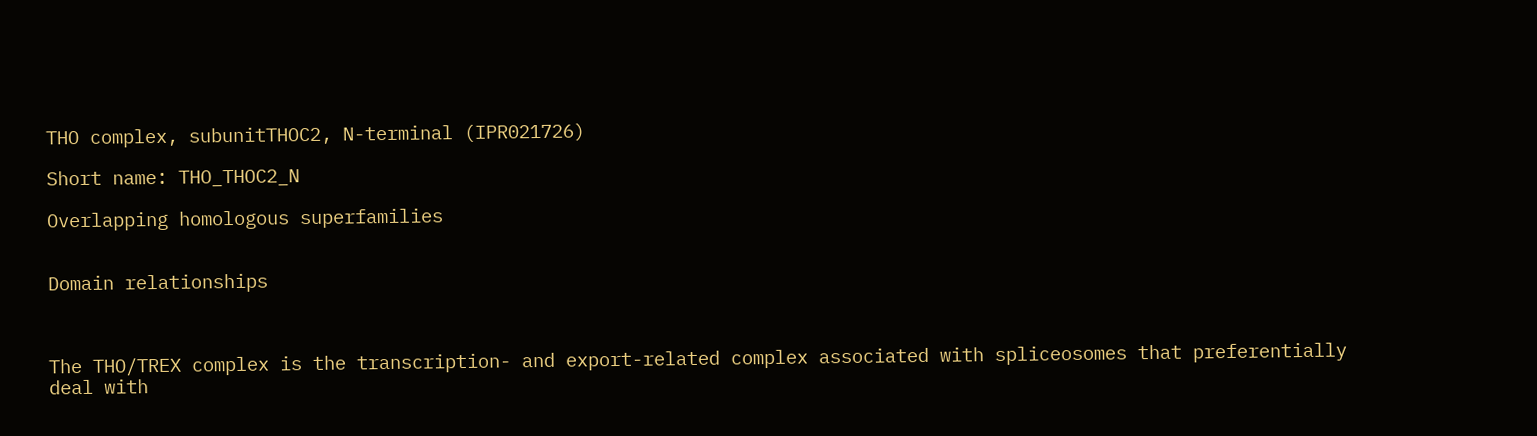THO complex, subunitTHOC2, N-terminal (IPR021726)

Short name: THO_THOC2_N

Overlapping homologous superfamilies


Domain relationships



The THO/TREX complex is the transcription- and export-related complex associated with spliceosomes that preferentially deal with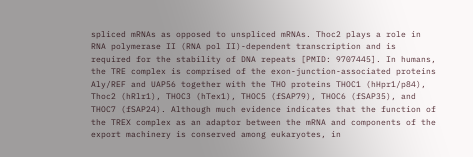spliced mRNAs as opposed to unspliced mRNAs. Thoc2 plays a role in RNA polymerase II (RNA pol II)-dependent transcription and is required for the stability of DNA repeats [PMID: 9707445]. In humans, the TRE complex is comprised of the exon-junction-associated proteins Aly/REF and UAP56 together with the THO proteins THOC1 (hHpr1/p84), Thoc2 (hRlr1), THOC3 (hTex1), THOC5 (fSAP79), THOC6 (fSAP35), and THOC7 (fSAP24). Although much evidence indicates that the function of the TREX complex as an adaptor between the mRNA and components of the export machinery is conserved among eukaryotes, in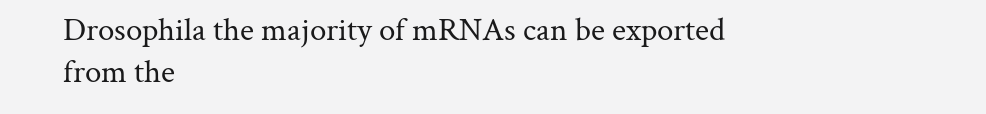Drosophila the majority of mRNAs can be exported from the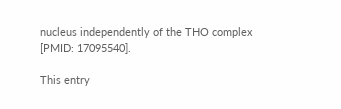nucleus independently of the THO complex [PMID: 17095540].

This entry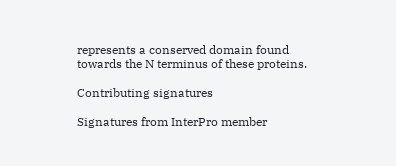represents a conserved domain found towards the N terminus of these proteins.

Contributing signatures

Signatures from InterPro member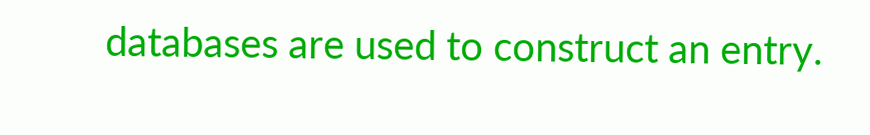databases are used to construct an entry.